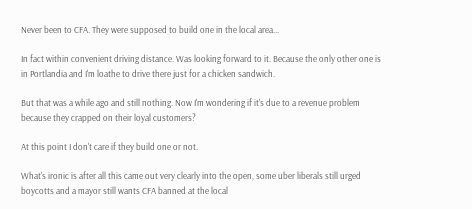Never been to CFA. They were supposed to build one in the local area...

In fact within convenient driving distance. Was looking forward to it. Because the only other one is in Portlandia and I'm loathe to drive there just for a chicken sandwich.

But that was a while ago and still nothing. Now I'm wondering if it's due to a revenue problem because they crapped on their loyal customers?

At this point I don't care if they build one or not.

What's ironic is after all this came out very clearly into the open, some uber liberals still urged boycotts and a mayor still wants CFA banned at the local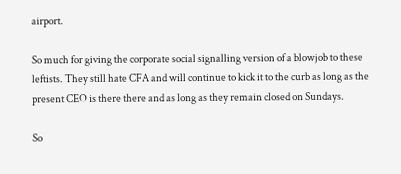airport.

So much for giving the corporate social signalling version of a blowjob to these leftists. They still hate CFA and will continue to kick it to the curb as long as the present CEO is there there and as long as they remain closed on Sundays.

So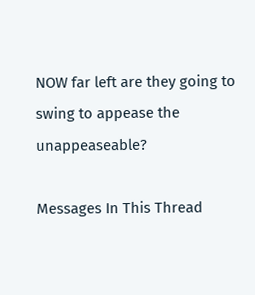NOW far left are they going to swing to appease the unappeaseable?

Messages In This Thread